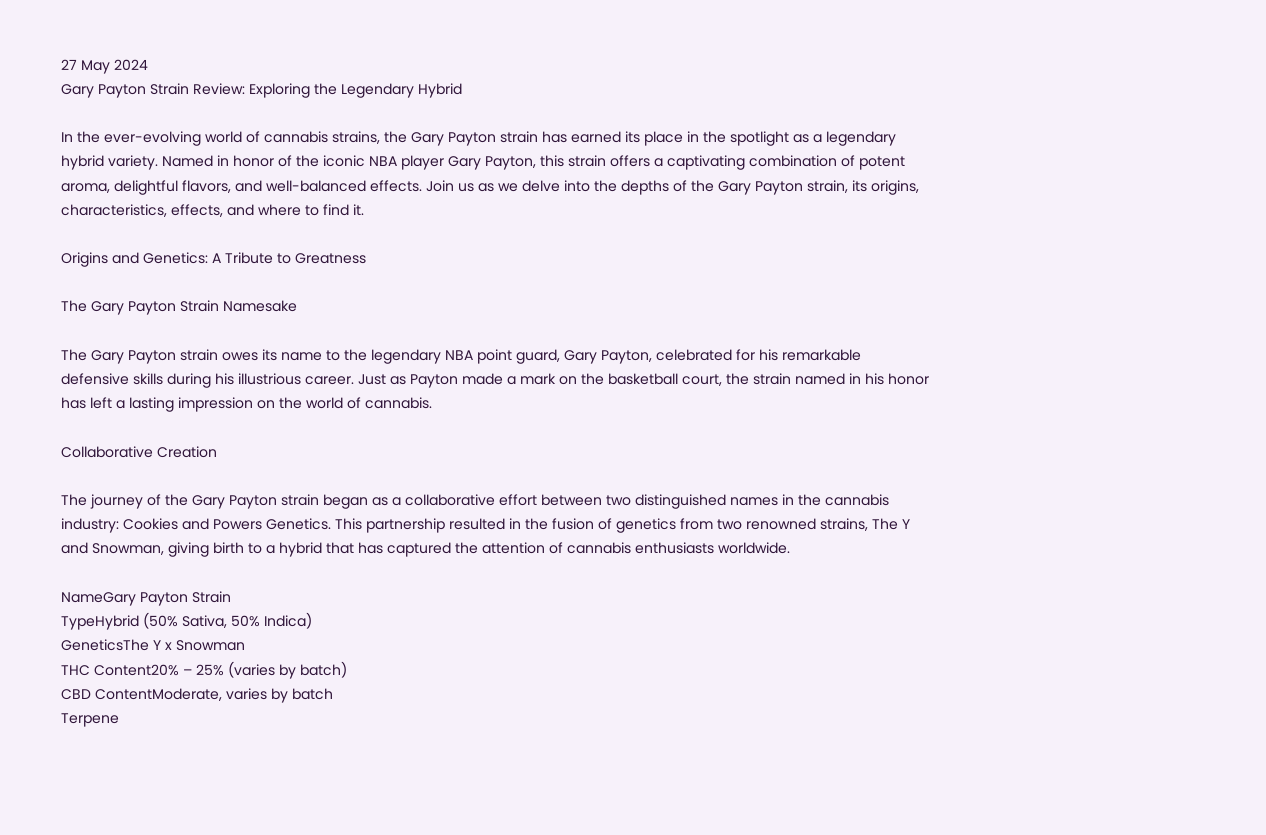27 May 2024
Gary Payton Strain Review: Exploring the Legendary Hybrid

In the ever-evolving world of cannabis strains, the Gary Payton strain has earned its place in the spotlight as a legendary hybrid variety. Named in honor of the iconic NBA player Gary Payton, this strain offers a captivating combination of potent aroma, delightful flavors, and well-balanced effects. Join us as we delve into the depths of the Gary Payton strain, its origins, characteristics, effects, and where to find it.

Origins and Genetics: A Tribute to Greatness

The Gary Payton Strain Namesake

The Gary Payton strain owes its name to the legendary NBA point guard, Gary Payton, celebrated for his remarkable defensive skills during his illustrious career. Just as Payton made a mark on the basketball court, the strain named in his honor has left a lasting impression on the world of cannabis.

Collaborative Creation

The journey of the Gary Payton strain began as a collaborative effort between two distinguished names in the cannabis industry: Cookies and Powers Genetics. This partnership resulted in the fusion of genetics from two renowned strains, The Y and Snowman, giving birth to a hybrid that has captured the attention of cannabis enthusiasts worldwide.

NameGary Payton Strain
TypeHybrid (50% Sativa, 50% Indica)
GeneticsThe Y x Snowman
THC Content20% – 25% (varies by batch)
CBD ContentModerate, varies by batch
Terpene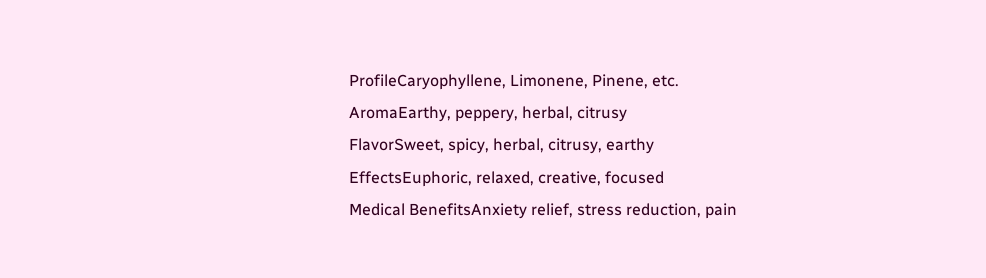ProfileCaryophyllene, Limonene, Pinene, etc.
AromaEarthy, peppery, herbal, citrusy
FlavorSweet, spicy, herbal, citrusy, earthy
EffectsEuphoric, relaxed, creative, focused
Medical BenefitsAnxiety relief, stress reduction, pain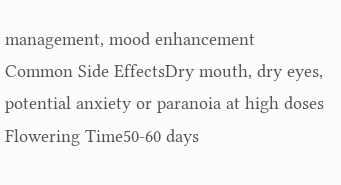management, mood enhancement
Common Side EffectsDry mouth, dry eyes, potential anxiety or paranoia at high doses
Flowering Time50-60 days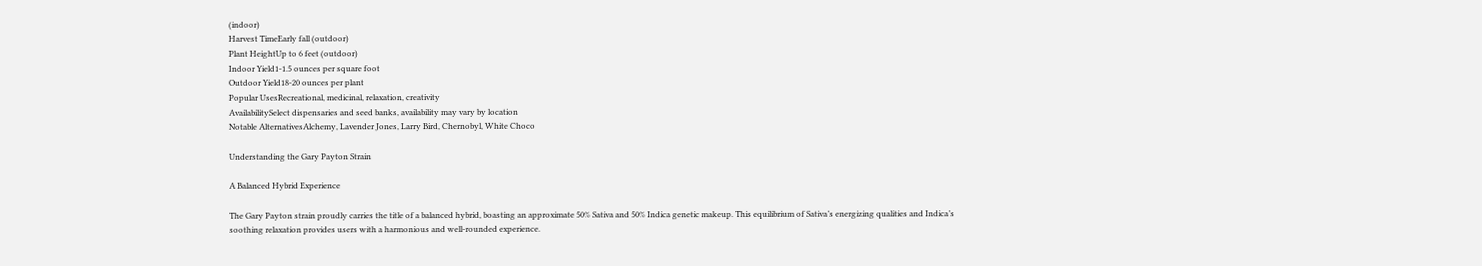(indoor)
Harvest TimeEarly fall (outdoor)
Plant HeightUp to 6 feet (outdoor)
Indoor Yield1-1.5 ounces per square foot
Outdoor Yield18-20 ounces per plant
Popular UsesRecreational, medicinal, relaxation, creativity
AvailabilitySelect dispensaries and seed banks, availability may vary by location
Notable AlternativesAlchemy, Lavender Jones, Larry Bird, Chernobyl, White Choco

Understanding the Gary Payton Strain

A Balanced Hybrid Experience

The Gary Payton strain proudly carries the title of a balanced hybrid, boasting an approximate 50% Sativa and 50% Indica genetic makeup. This equilibrium of Sativa’s energizing qualities and Indica’s soothing relaxation provides users with a harmonious and well-rounded experience.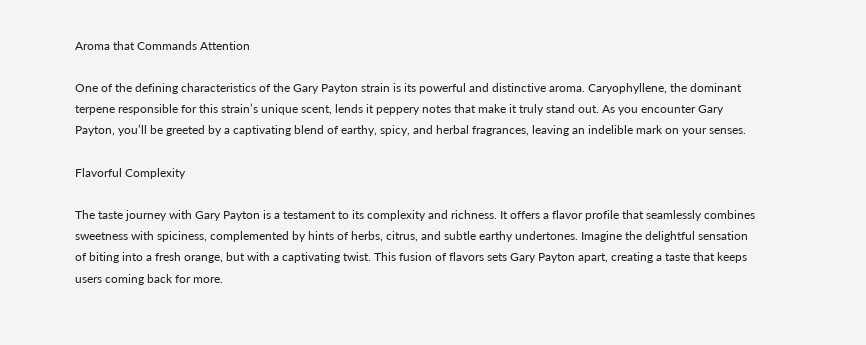Aroma that Commands Attention

One of the defining characteristics of the Gary Payton strain is its powerful and distinctive aroma. Caryophyllene, the dominant terpene responsible for this strain’s unique scent, lends it peppery notes that make it truly stand out. As you encounter Gary Payton, you’ll be greeted by a captivating blend of earthy, spicy, and herbal fragrances, leaving an indelible mark on your senses.

Flavorful Complexity

The taste journey with Gary Payton is a testament to its complexity and richness. It offers a flavor profile that seamlessly combines sweetness with spiciness, complemented by hints of herbs, citrus, and subtle earthy undertones. Imagine the delightful sensation of biting into a fresh orange, but with a captivating twist. This fusion of flavors sets Gary Payton apart, creating a taste that keeps users coming back for more.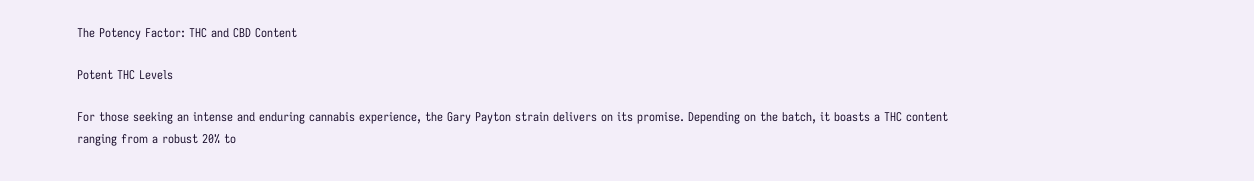The Potency Factor: THC and CBD Content

Potent THC Levels

For those seeking an intense and enduring cannabis experience, the Gary Payton strain delivers on its promise. Depending on the batch, it boasts a THC content ranging from a robust 20% to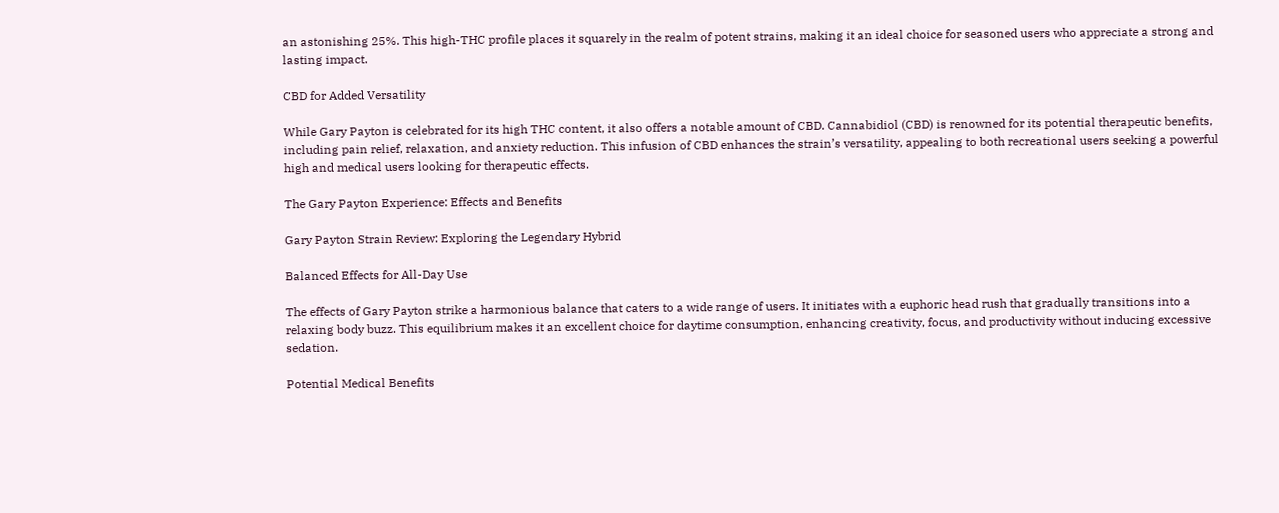an astonishing 25%. This high-THC profile places it squarely in the realm of potent strains, making it an ideal choice for seasoned users who appreciate a strong and lasting impact.

CBD for Added Versatility

While Gary Payton is celebrated for its high THC content, it also offers a notable amount of CBD. Cannabidiol (CBD) is renowned for its potential therapeutic benefits, including pain relief, relaxation, and anxiety reduction. This infusion of CBD enhances the strain’s versatility, appealing to both recreational users seeking a powerful high and medical users looking for therapeutic effects.

The Gary Payton Experience: Effects and Benefits

Gary Payton Strain Review: Exploring the Legendary Hybrid

Balanced Effects for All-Day Use

The effects of Gary Payton strike a harmonious balance that caters to a wide range of users. It initiates with a euphoric head rush that gradually transitions into a relaxing body buzz. This equilibrium makes it an excellent choice for daytime consumption, enhancing creativity, focus, and productivity without inducing excessive sedation.

Potential Medical Benefits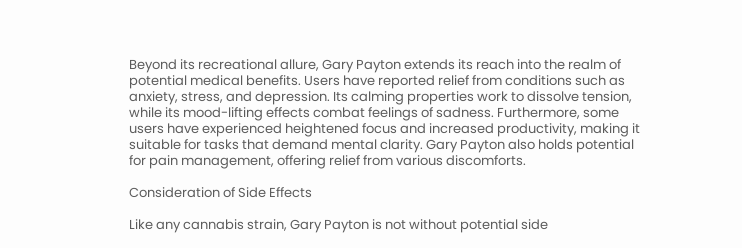Beyond its recreational allure, Gary Payton extends its reach into the realm of potential medical benefits. Users have reported relief from conditions such as anxiety, stress, and depression. Its calming properties work to dissolve tension, while its mood-lifting effects combat feelings of sadness. Furthermore, some users have experienced heightened focus and increased productivity, making it suitable for tasks that demand mental clarity. Gary Payton also holds potential for pain management, offering relief from various discomforts.

Consideration of Side Effects

Like any cannabis strain, Gary Payton is not without potential side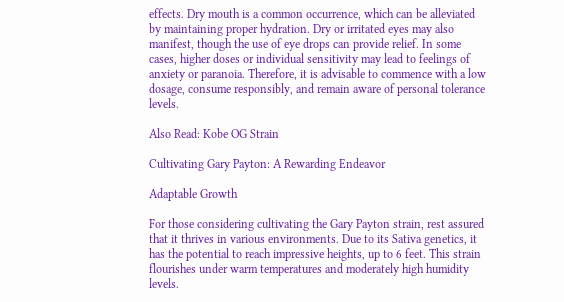effects. Dry mouth is a common occurrence, which can be alleviated by maintaining proper hydration. Dry or irritated eyes may also manifest, though the use of eye drops can provide relief. In some cases, higher doses or individual sensitivity may lead to feelings of anxiety or paranoia. Therefore, it is advisable to commence with a low dosage, consume responsibly, and remain aware of personal tolerance levels.

Also Read: Kobe OG Strain

Cultivating Gary Payton: A Rewarding Endeavor

Adaptable Growth

For those considering cultivating the Gary Payton strain, rest assured that it thrives in various environments. Due to its Sativa genetics, it has the potential to reach impressive heights, up to 6 feet. This strain flourishes under warm temperatures and moderately high humidity levels.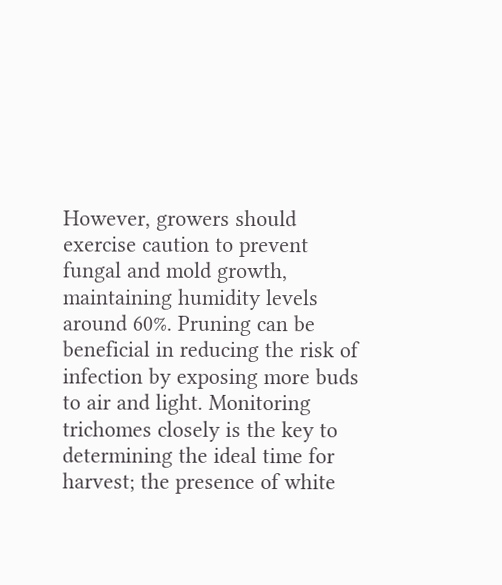However, growers should exercise caution to prevent fungal and mold growth, maintaining humidity levels around 60%. Pruning can be beneficial in reducing the risk of infection by exposing more buds to air and light. Monitoring trichomes closely is the key to determining the ideal time for harvest; the presence of white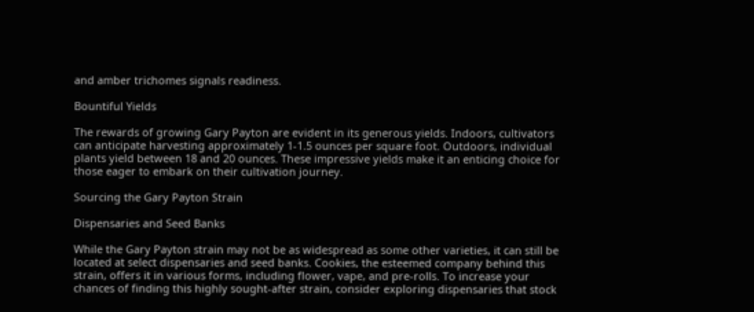and amber trichomes signals readiness.

Bountiful Yields

The rewards of growing Gary Payton are evident in its generous yields. Indoors, cultivators can anticipate harvesting approximately 1-1.5 ounces per square foot. Outdoors, individual plants yield between 18 and 20 ounces. These impressive yields make it an enticing choice for those eager to embark on their cultivation journey.

Sourcing the Gary Payton Strain

Dispensaries and Seed Banks

While the Gary Payton strain may not be as widespread as some other varieties, it can still be located at select dispensaries and seed banks. Cookies, the esteemed company behind this strain, offers it in various forms, including flower, vape, and pre-rolls. To increase your chances of finding this highly sought-after strain, consider exploring dispensaries that stock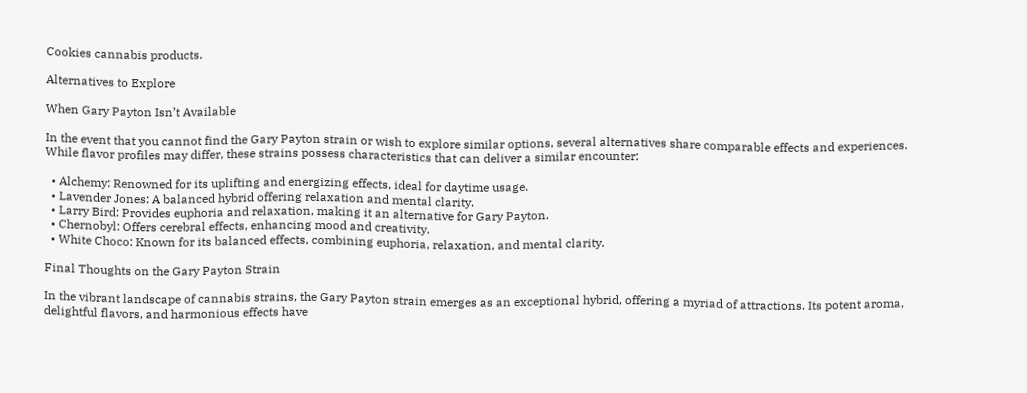Cookies cannabis products.

Alternatives to Explore

When Gary Payton Isn’t Available

In the event that you cannot find the Gary Payton strain or wish to explore similar options, several alternatives share comparable effects and experiences. While flavor profiles may differ, these strains possess characteristics that can deliver a similar encounter:

  • Alchemy: Renowned for its uplifting and energizing effects, ideal for daytime usage.
  • Lavender Jones: A balanced hybrid offering relaxation and mental clarity.
  • Larry Bird: Provides euphoria and relaxation, making it an alternative for Gary Payton.
  • Chernobyl: Offers cerebral effects, enhancing mood and creativity.
  • White Choco: Known for its balanced effects, combining euphoria, relaxation, and mental clarity.

Final Thoughts on the Gary Payton Strain

In the vibrant landscape of cannabis strains, the Gary Payton strain emerges as an exceptional hybrid, offering a myriad of attractions. Its potent aroma, delightful flavors, and harmonious effects have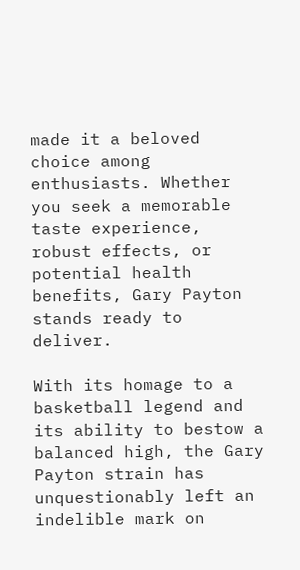made it a beloved choice among enthusiasts. Whether you seek a memorable taste experience, robust effects, or potential health benefits, Gary Payton stands ready to deliver.

With its homage to a basketball legend and its ability to bestow a balanced high, the Gary Payton strain has unquestionably left an indelible mark on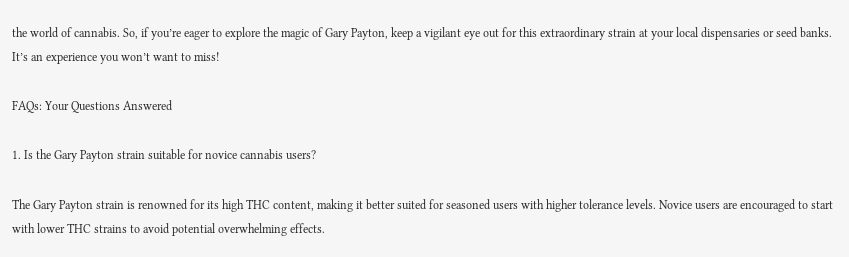the world of cannabis. So, if you’re eager to explore the magic of Gary Payton, keep a vigilant eye out for this extraordinary strain at your local dispensaries or seed banks. It’s an experience you won’t want to miss!

FAQs: Your Questions Answered

1. Is the Gary Payton strain suitable for novice cannabis users?

The Gary Payton strain is renowned for its high THC content, making it better suited for seasoned users with higher tolerance levels. Novice users are encouraged to start with lower THC strains to avoid potential overwhelming effects.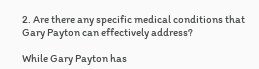2. Are there any specific medical conditions that Gary Payton can effectively address?

While Gary Payton has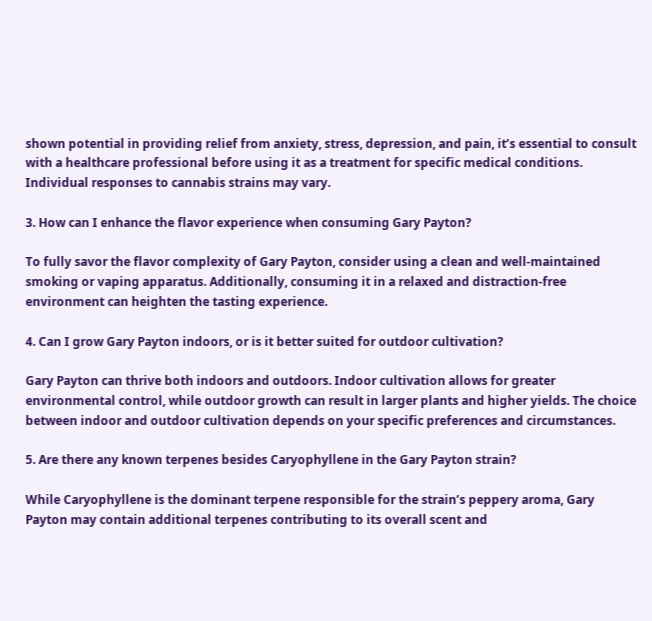shown potential in providing relief from anxiety, stress, depression, and pain, it’s essential to consult with a healthcare professional before using it as a treatment for specific medical conditions. Individual responses to cannabis strains may vary.

3. How can I enhance the flavor experience when consuming Gary Payton?

To fully savor the flavor complexity of Gary Payton, consider using a clean and well-maintained smoking or vaping apparatus. Additionally, consuming it in a relaxed and distraction-free environment can heighten the tasting experience.

4. Can I grow Gary Payton indoors, or is it better suited for outdoor cultivation?

Gary Payton can thrive both indoors and outdoors. Indoor cultivation allows for greater environmental control, while outdoor growth can result in larger plants and higher yields. The choice between indoor and outdoor cultivation depends on your specific preferences and circumstances.

5. Are there any known terpenes besides Caryophyllene in the Gary Payton strain?

While Caryophyllene is the dominant terpene responsible for the strain’s peppery aroma, Gary Payton may contain additional terpenes contributing to its overall scent and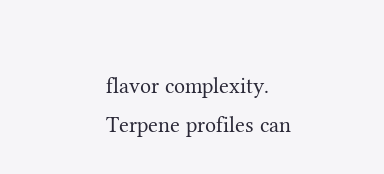flavor complexity. Terpene profiles can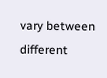vary between different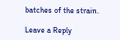batches of the strain.

Leave a Reply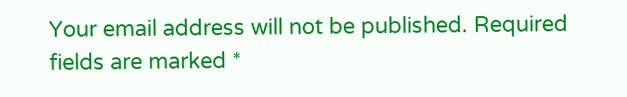Your email address will not be published. Required fields are marked *